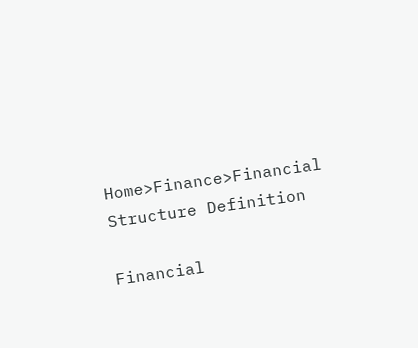Home>Finance>Financial Structure Definition

Financial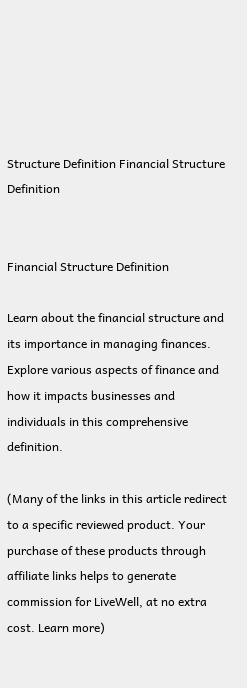Structure Definition Financial Structure Definition


Financial Structure Definition

Learn about the financial structure and its importance in managing finances. Explore various aspects of finance and how it impacts businesses and individuals in this comprehensive definition.

(Many of the links in this article redirect to a specific reviewed product. Your purchase of these products through affiliate links helps to generate commission for LiveWell, at no extra cost. Learn more)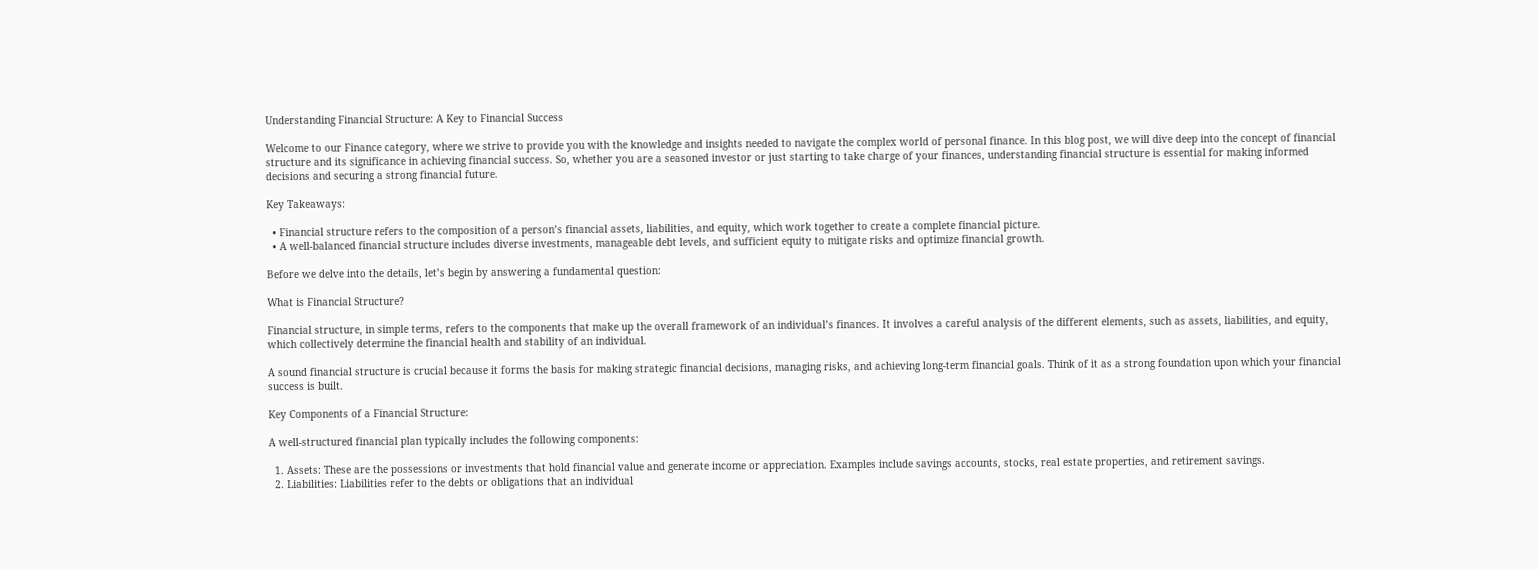Understanding Financial Structure: A Key to Financial Success

Welcome to our Finance category, where we strive to provide you with the knowledge and insights needed to navigate the complex world of personal finance. In this blog post, we will dive deep into the concept of financial structure and its significance in achieving financial success. So, whether you are a seasoned investor or just starting to take charge of your finances, understanding financial structure is essential for making informed decisions and securing a strong financial future.

Key Takeaways:

  • Financial structure refers to the composition of a person’s financial assets, liabilities, and equity, which work together to create a complete financial picture.
  • A well-balanced financial structure includes diverse investments, manageable debt levels, and sufficient equity to mitigate risks and optimize financial growth.

Before we delve into the details, let’s begin by answering a fundamental question:

What is Financial Structure?

Financial structure, in simple terms, refers to the components that make up the overall framework of an individual’s finances. It involves a careful analysis of the different elements, such as assets, liabilities, and equity, which collectively determine the financial health and stability of an individual.

A sound financial structure is crucial because it forms the basis for making strategic financial decisions, managing risks, and achieving long-term financial goals. Think of it as a strong foundation upon which your financial success is built.

Key Components of a Financial Structure:

A well-structured financial plan typically includes the following components:

  1. Assets: These are the possessions or investments that hold financial value and generate income or appreciation. Examples include savings accounts, stocks, real estate properties, and retirement savings.
  2. Liabilities: Liabilities refer to the debts or obligations that an individual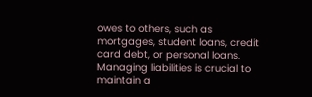owes to others, such as mortgages, student loans, credit card debt, or personal loans. Managing liabilities is crucial to maintain a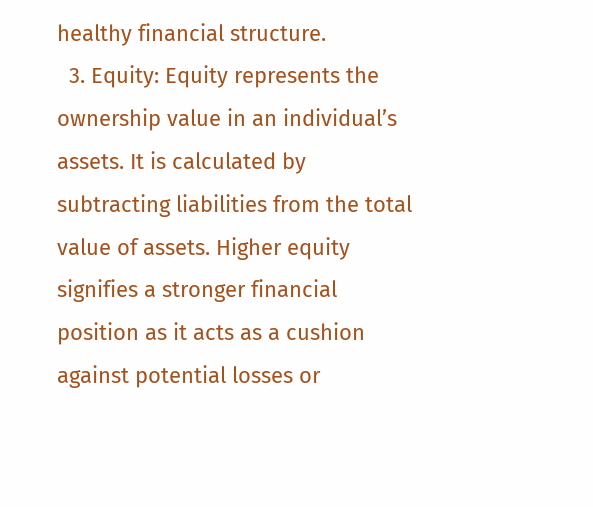healthy financial structure.
  3. Equity: Equity represents the ownership value in an individual’s assets. It is calculated by subtracting liabilities from the total value of assets. Higher equity signifies a stronger financial position as it acts as a cushion against potential losses or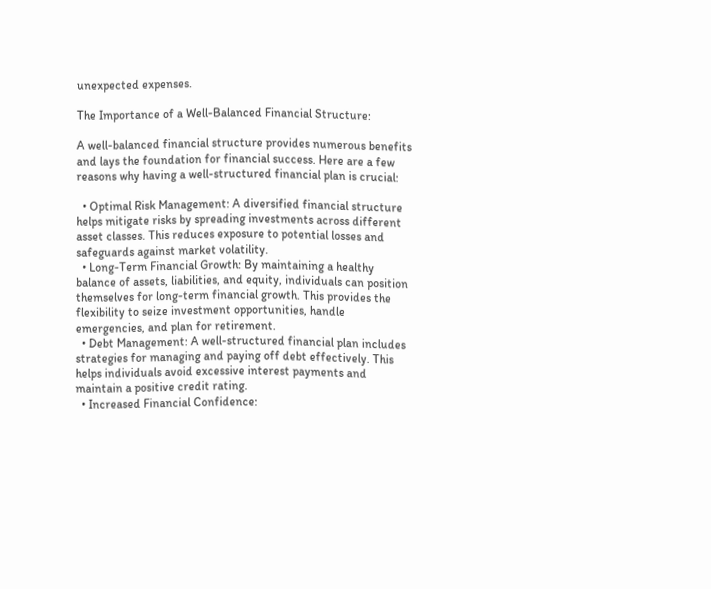unexpected expenses.

The Importance of a Well-Balanced Financial Structure:

A well-balanced financial structure provides numerous benefits and lays the foundation for financial success. Here are a few reasons why having a well-structured financial plan is crucial:

  • Optimal Risk Management: A diversified financial structure helps mitigate risks by spreading investments across different asset classes. This reduces exposure to potential losses and safeguards against market volatility.
  • Long-Term Financial Growth: By maintaining a healthy balance of assets, liabilities, and equity, individuals can position themselves for long-term financial growth. This provides the flexibility to seize investment opportunities, handle emergencies, and plan for retirement.
  • Debt Management: A well-structured financial plan includes strategies for managing and paying off debt effectively. This helps individuals avoid excessive interest payments and maintain a positive credit rating.
  • Increased Financial Confidence: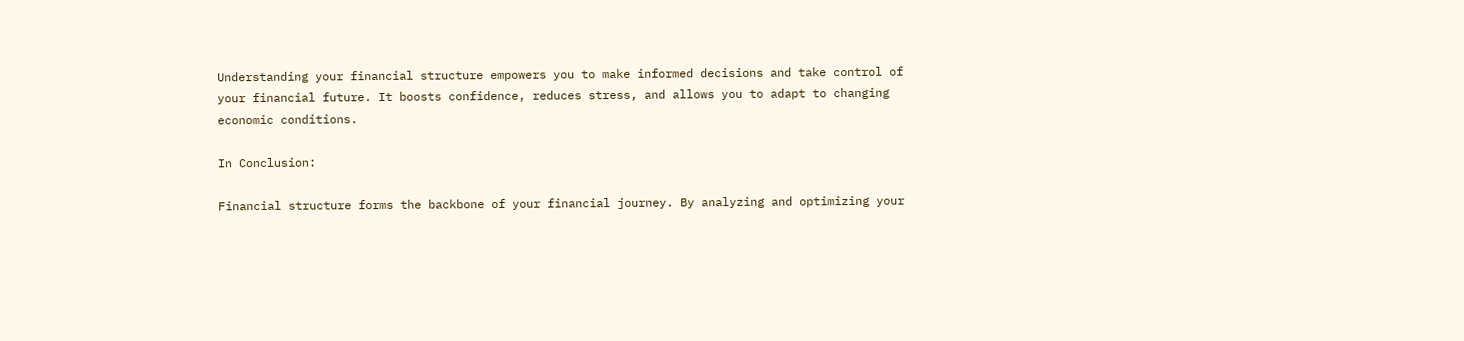Understanding your financial structure empowers you to make informed decisions and take control of your financial future. It boosts confidence, reduces stress, and allows you to adapt to changing economic conditions.

In Conclusion:

Financial structure forms the backbone of your financial journey. By analyzing and optimizing your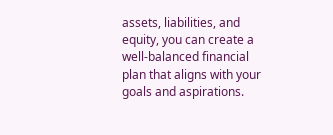assets, liabilities, and equity, you can create a well-balanced financial plan that aligns with your goals and aspirations.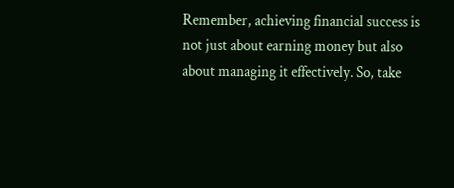Remember, achieving financial success is not just about earning money but also about managing it effectively. So, take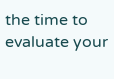the time to evaluate your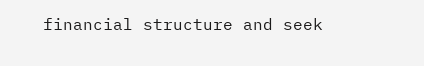financial structure and seek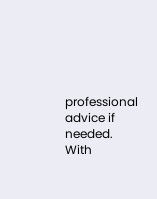professional advice if needed. With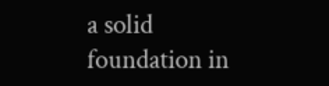a solid foundation in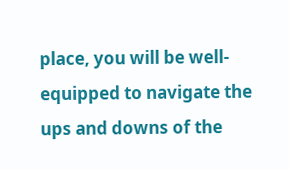place, you will be well-equipped to navigate the ups and downs of the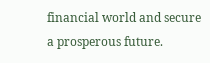financial world and secure a prosperous future.